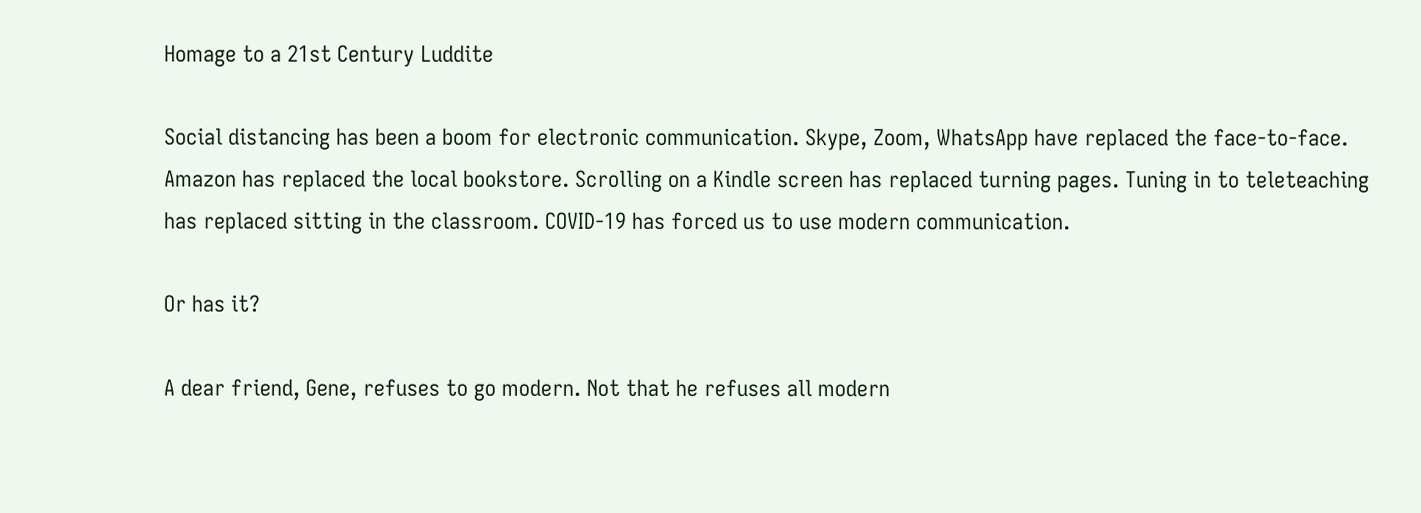Homage to a 21st Century Luddite

Social distancing has been a boom for electronic communication. Skype, Zoom, WhatsApp have replaced the face-to-face. Amazon has replaced the local bookstore. Scrolling on a Kindle screen has replaced turning pages. Tuning in to teleteaching has replaced sitting in the classroom. COVID-19 has forced us to use modern communication.

Or has it?

A dear friend, Gene, refuses to go modern. Not that he refuses all modern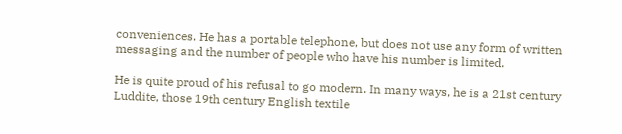conveniences. He has a portable telephone, but does not use any form of written messaging and the number of people who have his number is limited.

He is quite proud of his refusal to go modern. In many ways, he is a 21st century Luddite, those 19th century English textile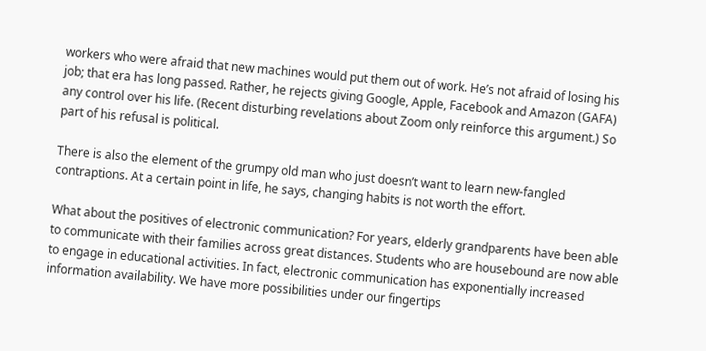workers who were afraid that new machines would put them out of work. He’s not afraid of losing his job; that era has long passed. Rather, he rejects giving Google, Apple, Facebook and Amazon (GAFA) any control over his life. (Recent disturbing revelations about Zoom only reinforce this argument.) So part of his refusal is political.

There is also the element of the grumpy old man who just doesn’t want to learn new-fangled contraptions. At a certain point in life, he says, changing habits is not worth the effort.

What about the positives of electronic communication? For years, elderly grandparents have been able to communicate with their families across great distances. Students who are housebound are now able to engage in educational activities. In fact, electronic communication has exponentially increased information availability. We have more possibilities under our fingertips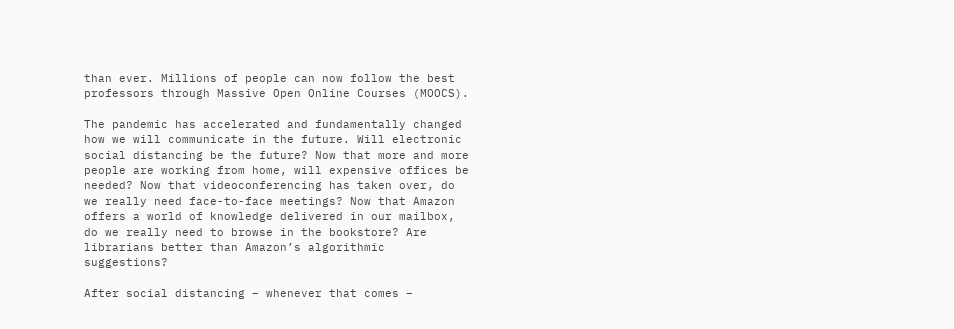than ever. Millions of people can now follow the best professors through Massive Open Online Courses (MOOCS).

The pandemic has accelerated and fundamentally changed how we will communicate in the future. Will electronic social distancing be the future? Now that more and more people are working from home, will expensive offices be needed? Now that videoconferencing has taken over, do we really need face-to-face meetings? Now that Amazon offers a world of knowledge delivered in our mailbox, do we really need to browse in the bookstore? Are librarians better than Amazon’s algorithmic suggestions?

After social distancing – whenever that comes –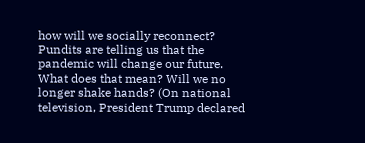how will we socially reconnect? Pundits are telling us that the pandemic will change our future. What does that mean? Will we no longer shake hands? (On national television, President Trump declared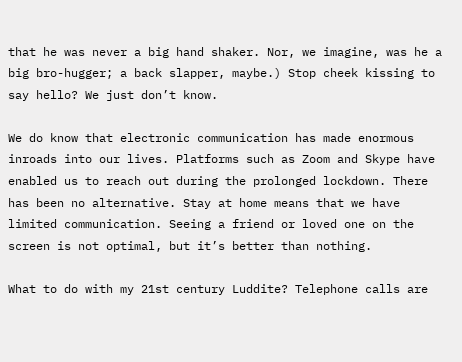that he was never a big hand shaker. Nor, we imagine, was he a big bro-hugger; a back slapper, maybe.) Stop cheek kissing to say hello? We just don’t know.

We do know that electronic communication has made enormous inroads into our lives. Platforms such as Zoom and Skype have enabled us to reach out during the prolonged lockdown. There has been no alternative. Stay at home means that we have limited communication. Seeing a friend or loved one on the screen is not optimal, but it’s better than nothing.

What to do with my 21st century Luddite? Telephone calls are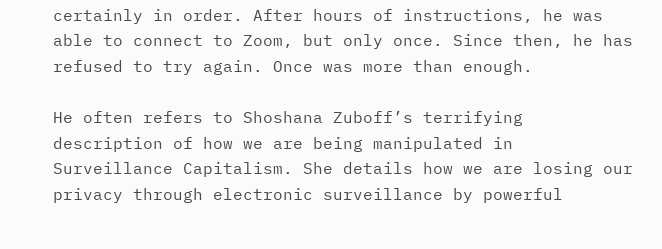certainly in order. After hours of instructions, he was able to connect to Zoom, but only once. Since then, he has refused to try again. Once was more than enough.

He often refers to Shoshana Zuboff’s terrifying description of how we are being manipulated in Surveillance Capitalism. She details how we are losing our privacy through electronic surveillance by powerful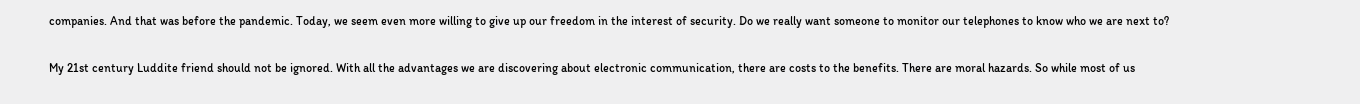companies. And that was before the pandemic. Today, we seem even more willing to give up our freedom in the interest of security. Do we really want someone to monitor our telephones to know who we are next to?

My 21st century Luddite friend should not be ignored. With all the advantages we are discovering about electronic communication, there are costs to the benefits. There are moral hazards. So while most of us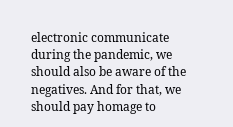electronic communicate during the pandemic, we should also be aware of the negatives. And for that, we should pay homage to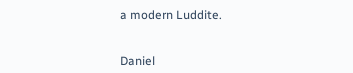a modern Luddite.


Daniel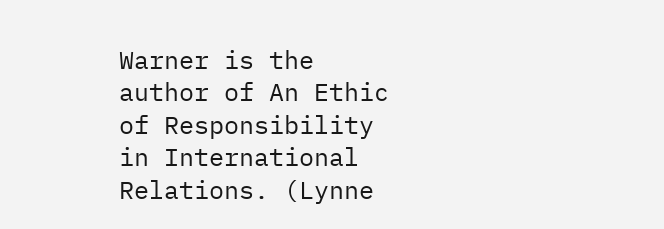Warner is the author of An Ethic of Responsibility in International Relations. (Lynne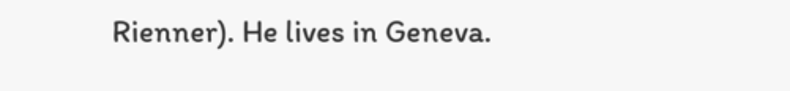Rienner). He lives in Geneva.